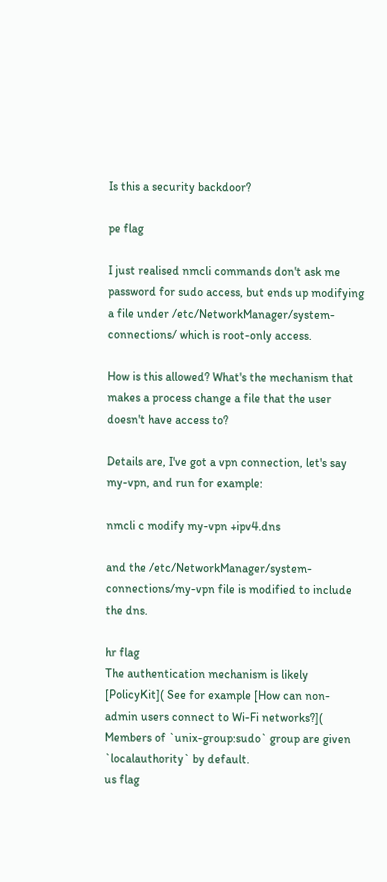Is this a security backdoor?

pe flag

I just realised nmcli commands don't ask me password for sudo access, but ends up modifying a file under /etc/NetworkManager/system-connections/ which is root-only access.

How is this allowed? What's the mechanism that makes a process change a file that the user doesn't have access to?

Details are, I've got a vpn connection, let's say my-vpn, and run for example:

nmcli c modify my-vpn +ipv4.dns

and the /etc/NetworkManager/system-connections/my-vpn file is modified to include the dns.

hr flag
The authentication mechanism is likely [PolicyKit]( See for example [How can non-admin users connect to Wi-Fi networks?]( Members of `unix-group:sudo` group are given `localauthority` by default.
us flag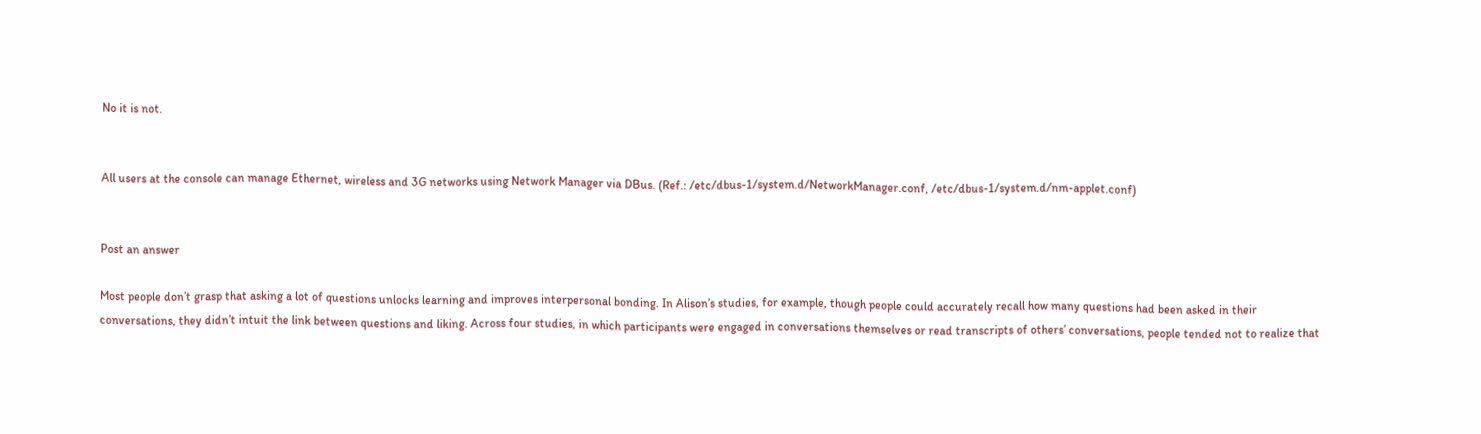No it is not.


All users at the console can manage Ethernet, wireless and 3G networks using Network Manager via DBus. (Ref.: /etc/dbus-1/system.d/NetworkManager.conf, /etc/dbus-1/system.d/nm-applet.conf)


Post an answer

Most people don’t grasp that asking a lot of questions unlocks learning and improves interpersonal bonding. In Alison’s studies, for example, though people could accurately recall how many questions had been asked in their conversations, they didn’t intuit the link between questions and liking. Across four studies, in which participants were engaged in conversations themselves or read transcripts of others’ conversations, people tended not to realize that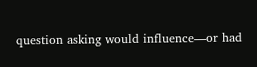question asking would influence—or had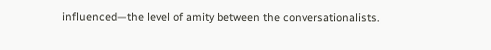influenced—the level of amity between the conversationalists.